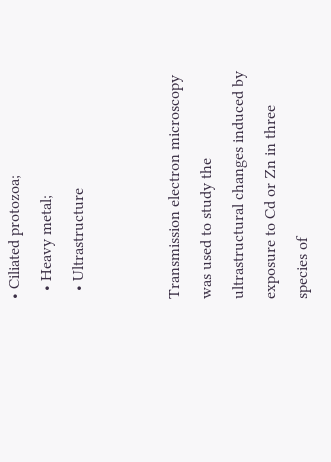• Ciliated protozoa;
  • Heavy metal;
  • Ultrastructure


Transmission electron microscopy was used to study the ultrastructural changes induced by exposure to Cd or Zn in three species of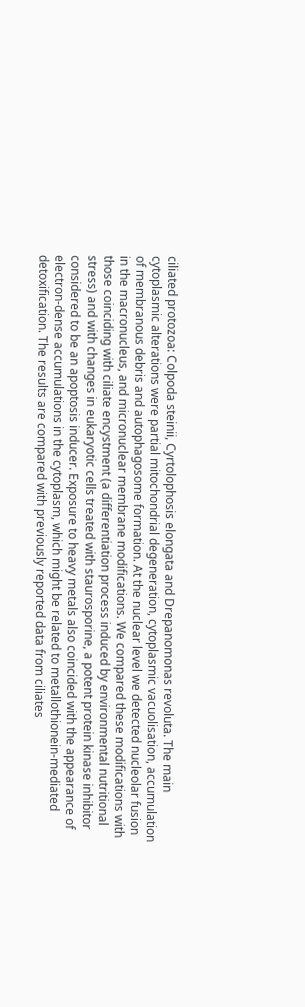ciliated protozoa: Colpoda steinii, Cyrtolophosis elongata and Drepanomonas revoluta. The main cytoplasmic alterations were partial mitochondrial degeneration, cytoplasmic vacuolisation, accumulation of membranous debris and autophagosome formation. At the nuclear level we detected nucleolar fusion in the macronucleus, and micronuclear membrane modifications. We compared these modifications with those coinciding with ciliate encystment (a differentiation process induced by environmental nutritional stress) and with changes in eukaryotic cells treated with staurosporine, a potent protein kinase inhibitor considered to be an apoptosis inducer. Exposure to heavy metals also coincided with the appearance of electron-dense accumulations in the cytoplasm, which might be related to metallothionein-mediated detoxification. The results are compared with previously reported data from ciliates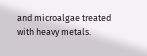and microalgae treated with heavy metals.